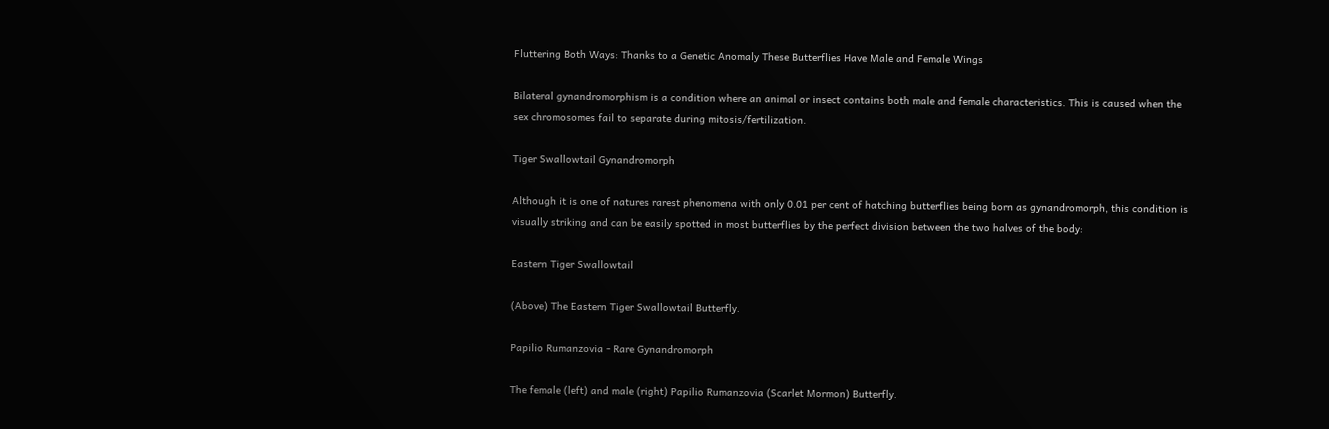Fluttering Both Ways: Thanks to a Genetic Anomaly These Butterflies Have Male and Female Wings

Bilateral gynandromorphism is a condition where an animal or insect contains both male and female characteristics. This is caused when the sex chromosomes fail to separate during mitosis/fertilization.

Tiger Swallowtail Gynandromorph

Although it is one of natures rarest phenomena with only 0.01 per cent of hatching butterflies being born as gynandromorph, this condition is visually striking and can be easily spotted in most butterflies by the perfect division between the two halves of the body:

Eastern Tiger Swallowtail

(Above) The Eastern Tiger Swallowtail Butterfly.

Papilio Rumanzovia - Rare Gynandromorph

The female (left) and male (right) Papilio Rumanzovia (Scarlet Mormon) Butterfly.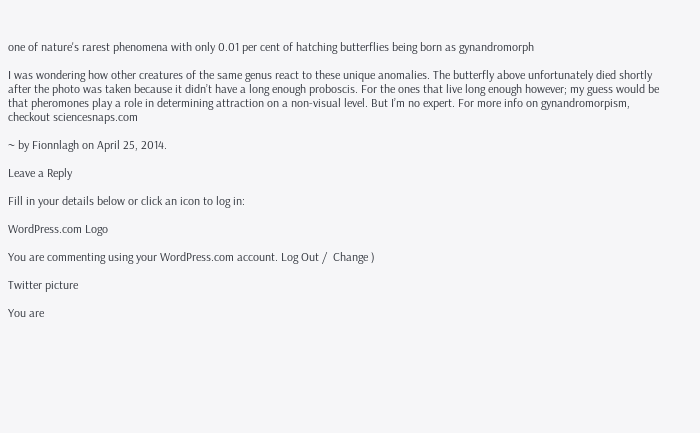one of nature's rarest phenomena with only 0.01 per cent of hatching butterflies being born as gynandromorph

I was wondering how other creatures of the same genus react to these unique anomalies. The butterfly above unfortunately died shortly after the photo was taken because it didn’t have a long enough proboscis. For the ones that live long enough however; my guess would be that pheromones play a role in determining attraction on a non-visual level. But I’m no expert. For more info on gynandromorpism, checkout sciencesnaps.com

~ by Fionnlagh on April 25, 2014.

Leave a Reply

Fill in your details below or click an icon to log in:

WordPress.com Logo

You are commenting using your WordPress.com account. Log Out /  Change )

Twitter picture

You are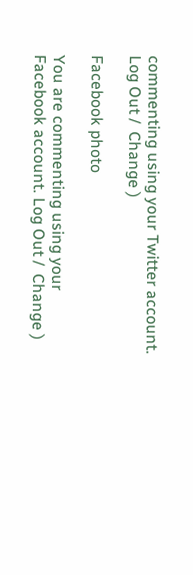commenting using your Twitter account. Log Out /  Change )

Facebook photo

You are commenting using your Facebook account. Log Out /  Change )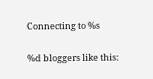Connecting to %s

%d bloggers like this: